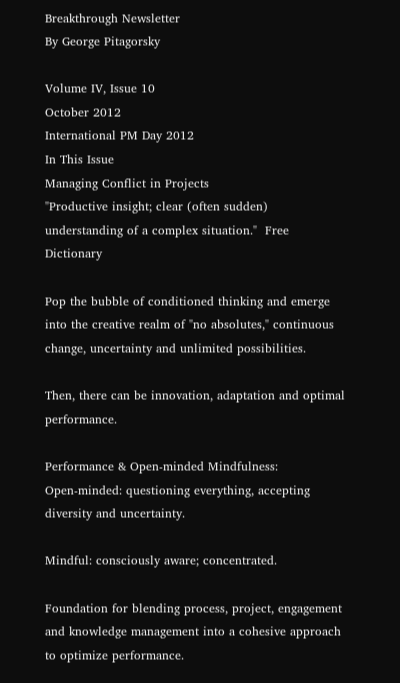Breakthrough Newsletter
By George Pitagorsky

Volume IV, Issue 10                                                                               October 2012
International PM Day 2012
In This Issue
Managing Conflict in Projects
"Productive insight; clear (often sudden) understanding of a complex situation."  Free Dictionary

Pop the bubble of conditioned thinking and emerge into the creative realm of "no absolutes," continuous change, uncertainty and unlimited possibilities.

Then, there can be innovation, adaptation and optimal performance.

Performance & Open-minded Mindfulness:
Open-minded: questioning everything, accepting diversity and uncertainty.

Mindful: consciously aware; concentrated.

Foundation for blending process, project, engagement and knowledge management into a cohesive approach to optimize performance.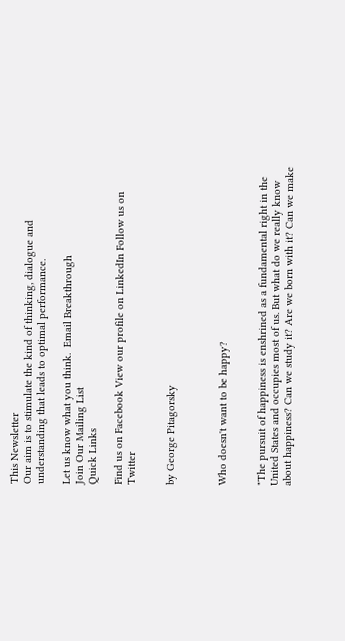This Newsletter
Our aim is to stimulate the kind of thinking, dialogue and understanding that leads to optimal performance.

Let us know what you think.  Email Breakthrough
Join Our Mailing List
Quick Links

Find us on Facebook View our profile on LinkedIn Follow us on Twitter


by George Pitagorsky



Who doesn't want to be happy?


"The pursuit of happiness is enshrined as a fundamental right in the United States and occupies most of us. But what do we really know about happiness? Can we study it? Are we born with it? Can we make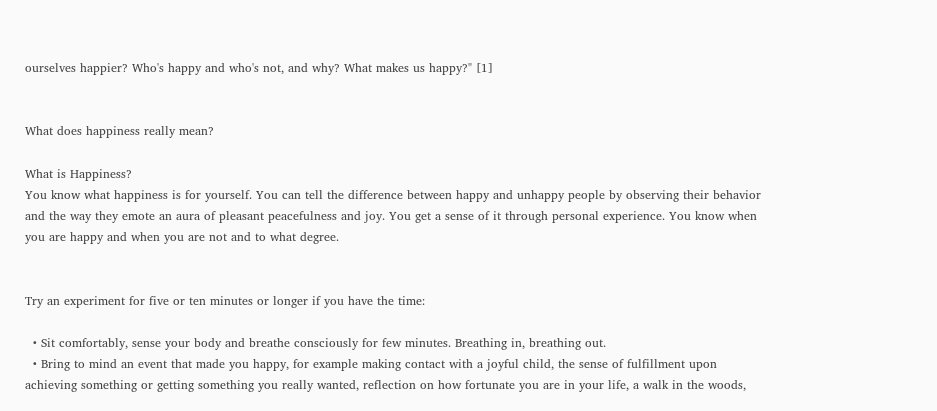ourselves happier? Who's happy and who's not, and why? What makes us happy?" [1]


What does happiness really mean?

What is Happiness?
You know what happiness is for yourself. You can tell the difference between happy and unhappy people by observing their behavior and the way they emote an aura of pleasant peacefulness and joy. You get a sense of it through personal experience. You know when you are happy and when you are not and to what degree.


Try an experiment for five or ten minutes or longer if you have the time:

  • Sit comfortably, sense your body and breathe consciously for few minutes. Breathing in, breathing out.
  • Bring to mind an event that made you happy, for example making contact with a joyful child, the sense of fulfillment upon achieving something or getting something you really wanted, reflection on how fortunate you are in your life, a walk in the woods,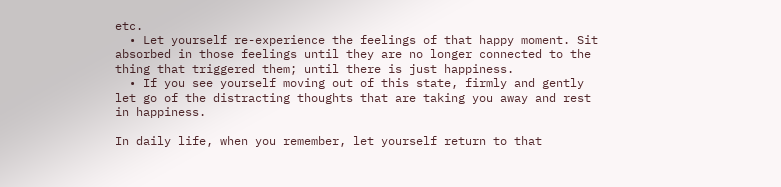etc.
  • Let yourself re-experience the feelings of that happy moment. Sit absorbed in those feelings until they are no longer connected to the thing that triggered them; until there is just happiness.
  • If you see yourself moving out of this state, firmly and gently let go of the distracting thoughts that are taking you away and rest in happiness.

In daily life, when you remember, let yourself return to that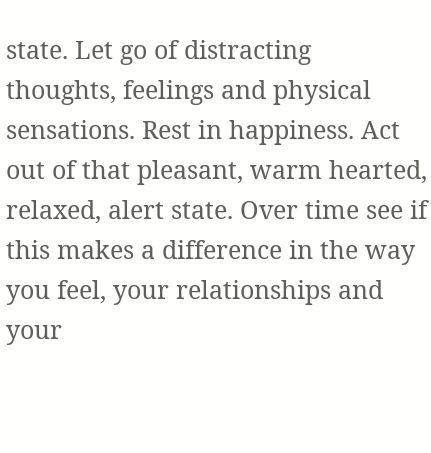state. Let go of distracting thoughts, feelings and physical sensations. Rest in happiness. Act out of that pleasant, warm hearted, relaxed, alert state. Over time see if this makes a difference in the way you feel, your relationships and your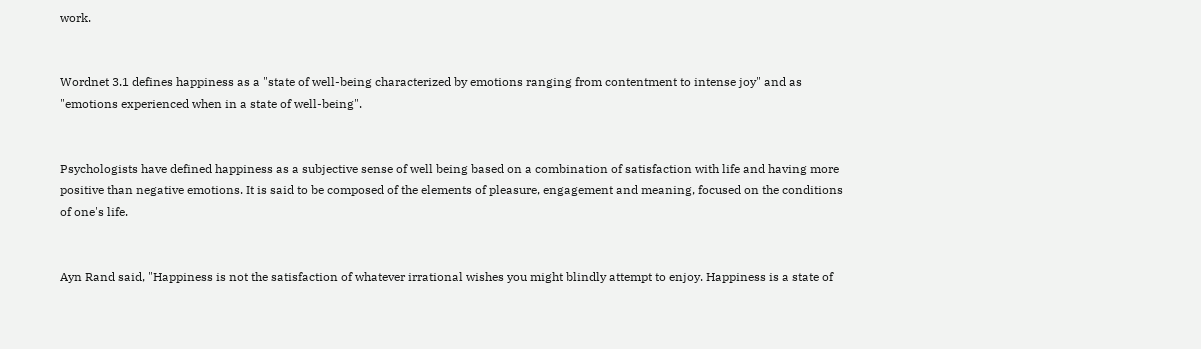work.


Wordnet 3.1 defines happiness as a "state of well-being characterized by emotions ranging from contentment to intense joy" and as "emotions experienced when in a state of well-being".


Psychologists have defined happiness as a subjective sense of well being based on a combination of satisfaction with life and having more positive than negative emotions. It is said to be composed of the elements of pleasure, engagement and meaning, focused on the conditions of one's life.


Ayn Rand said, "Happiness is not the satisfaction of whatever irrational wishes you might blindly attempt to enjoy. Happiness is a state of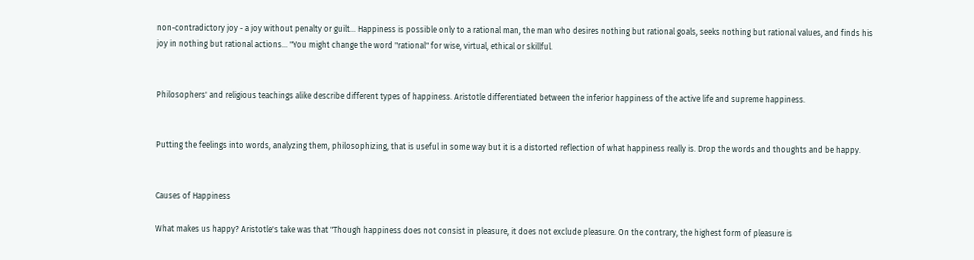non-contradictory joy - a joy without penalty or guilt... Happiness is possible only to a rational man, the man who desires nothing but rational goals, seeks nothing but rational values, and finds his joy in nothing but rational actions... "You might change the word "rational" for wise, virtual, ethical or skillful.


Philosophers' and religious teachings alike describe different types of happiness. Aristotle differentiated between the inferior happiness of the active life and supreme happiness.


Putting the feelings into words, analyzing them, philosophizing, that is useful in some way but it is a distorted reflection of what happiness really is. Drop the words and thoughts and be happy.


Causes of Happiness

What makes us happy? Aristotle's take was that "Though happiness does not consist in pleasure, it does not exclude pleasure. On the contrary, the highest form of pleasure is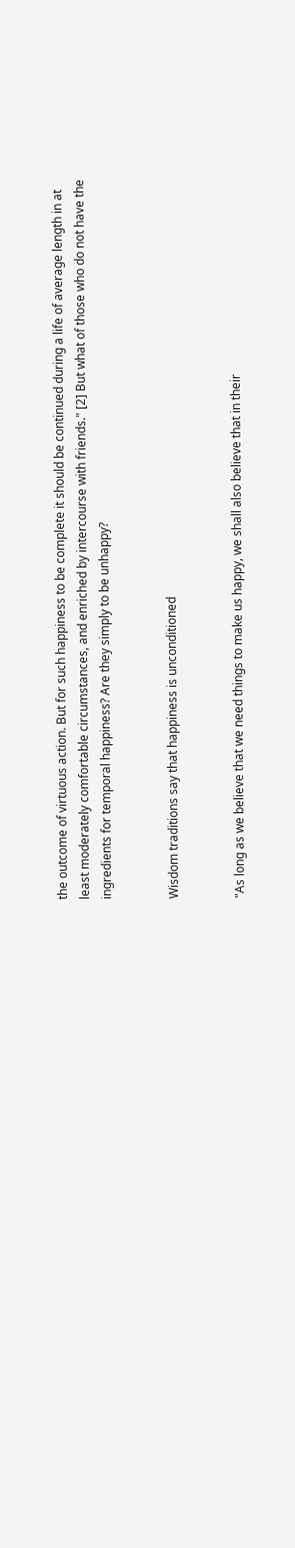the outcome of virtuous action. But for such happiness to be complete it should be continued during a life of average length in at least moderately comfortable circumstances, and enriched by intercourse with friends." [2] But what of those who do not have the ingredients for temporal happiness? Are they simply to be unhappy?


Wisdom traditions say that happiness is unconditioned


"As long as we believe that we need things to make us happy, we shall also believe that in their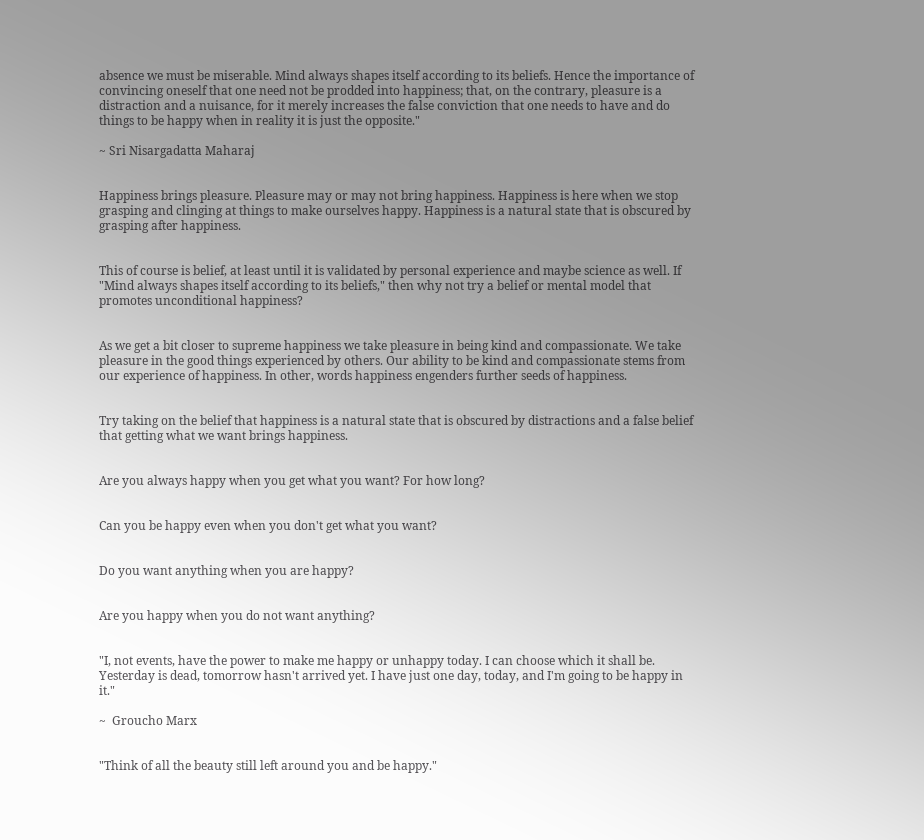absence we must be miserable. Mind always shapes itself according to its beliefs. Hence the importance of convincing oneself that one need not be prodded into happiness; that, on the contrary, pleasure is a distraction and a nuisance, for it merely increases the false conviction that one needs to have and do things to be happy when in reality it is just the opposite."

~ Sri Nisargadatta Maharaj


Happiness brings pleasure. Pleasure may or may not bring happiness. Happiness is here when we stop grasping and clinging at things to make ourselves happy. Happiness is a natural state that is obscured by grasping after happiness.


This of course is belief, at least until it is validated by personal experience and maybe science as well. If "Mind always shapes itself according to its beliefs," then why not try a belief or mental model that promotes unconditional happiness?


As we get a bit closer to supreme happiness we take pleasure in being kind and compassionate. We take pleasure in the good things experienced by others. Our ability to be kind and compassionate stems from our experience of happiness. In other, words happiness engenders further seeds of happiness.


Try taking on the belief that happiness is a natural state that is obscured by distractions and a false belief that getting what we want brings happiness.


Are you always happy when you get what you want? For how long?


Can you be happy even when you don't get what you want?


Do you want anything when you are happy?


Are you happy when you do not want anything?


"I, not events, have the power to make me happy or unhappy today. I can choose which it shall be. Yesterday is dead, tomorrow hasn't arrived yet. I have just one day, today, and I'm going to be happy in it."

~  Groucho Marx


"Think of all the beauty still left around you and be happy."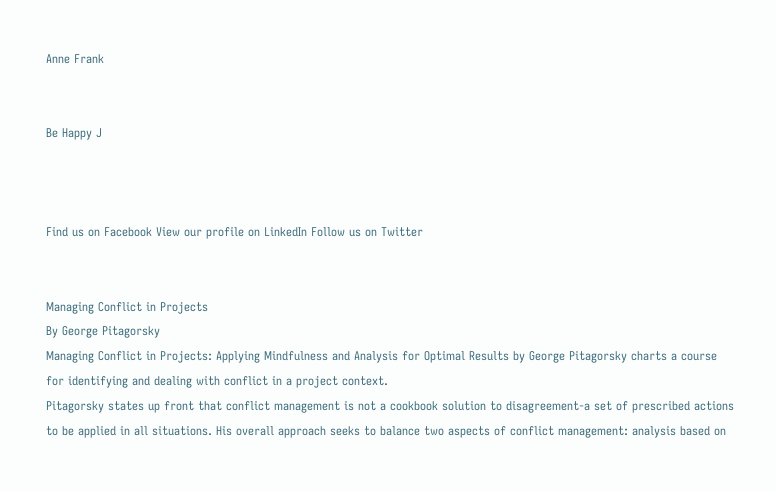Anne Frank


Be Happy J



Find us on Facebook View our profile on LinkedIn Follow us on Twitter


Managing Conflict in Projects
By George Pitagorsky
Managing Conflict in Projects: Applying Mindfulness and Analysis for Optimal Results by George Pitagorsky charts a course for identifying and dealing with conflict in a project context.
Pitagorsky states up front that conflict management is not a cookbook solution to disagreement-a set of prescribed actions to be applied in all situations. His overall approach seeks to balance two aspects of conflict management: analysis based on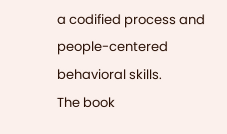a codified process and people-centered behavioral skills.
The book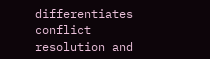differentiates conflict resolution and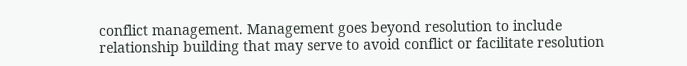conflict management. Management goes beyond resolution to include relationship building that may serve to avoid conflict or facilitate resolution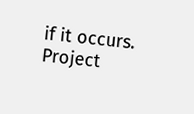if it occurs.
Project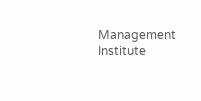Management Institute